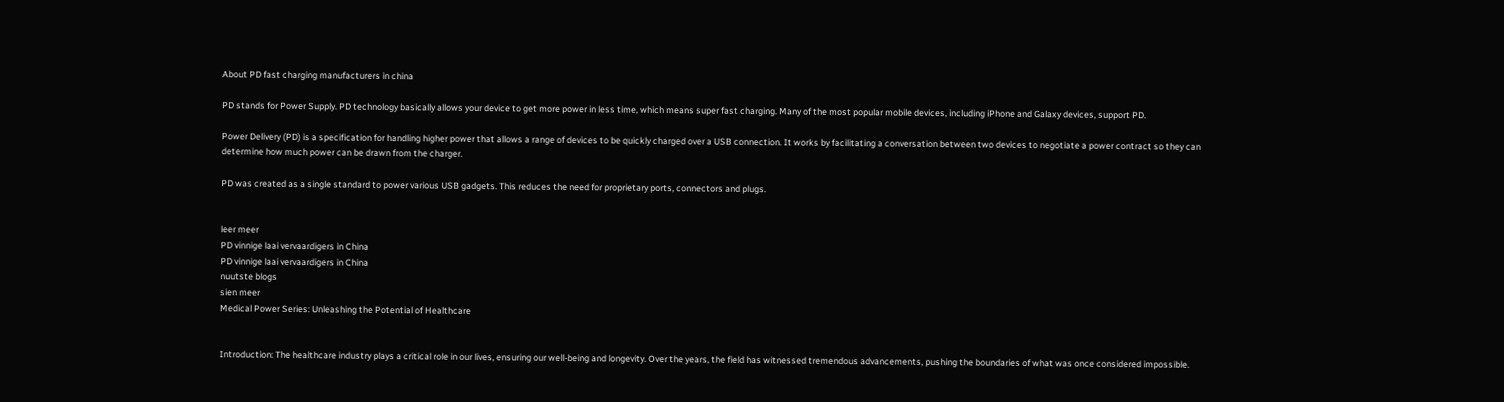About PD fast charging manufacturers in china

PD stands for Power Supply. PD technology basically allows your device to get more power in less time, which means super fast charging. Many of the most popular mobile devices, including iPhone and Galaxy devices, support PD.

Power Delivery (PD) is a specification for handling higher power that allows a range of devices to be quickly charged over a USB connection. It works by facilitating a conversation between two devices to negotiate a power contract so they can determine how much power can be drawn from the charger.

PD was created as a single standard to power various USB gadgets. This reduces the need for proprietary ports, connectors and plugs.


leer meer
PD vinnige laai vervaardigers in China
PD vinnige laai vervaardigers in China
nuutste blogs
sien meer
Medical Power Series: Unleashing the Potential of Healthcare


Introduction: The healthcare industry plays a critical role in our lives, ensuring our well-being and longevity. Over the years, the field has witnessed tremendous advancements, pushing the boundaries of what was once considered impossible.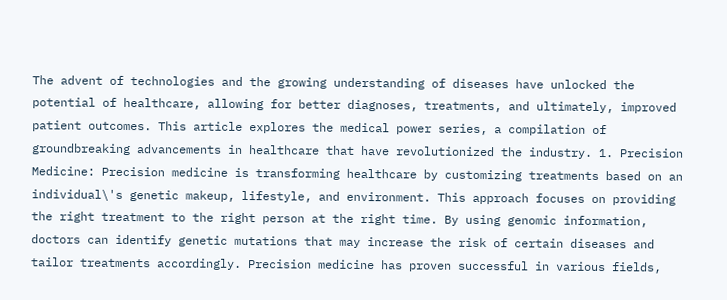The advent of technologies and the growing understanding of diseases have unlocked the potential of healthcare, allowing for better diagnoses, treatments, and ultimately, improved patient outcomes. This article explores the medical power series, a compilation of groundbreaking advancements in healthcare that have revolutionized the industry. 1. Precision Medicine: Precision medicine is transforming healthcare by customizing treatments based on an individual\'s genetic makeup, lifestyle, and environment. This approach focuses on providing the right treatment to the right person at the right time. By using genomic information, doctors can identify genetic mutations that may increase the risk of certain diseases and tailor treatments accordingly. Precision medicine has proven successful in various fields,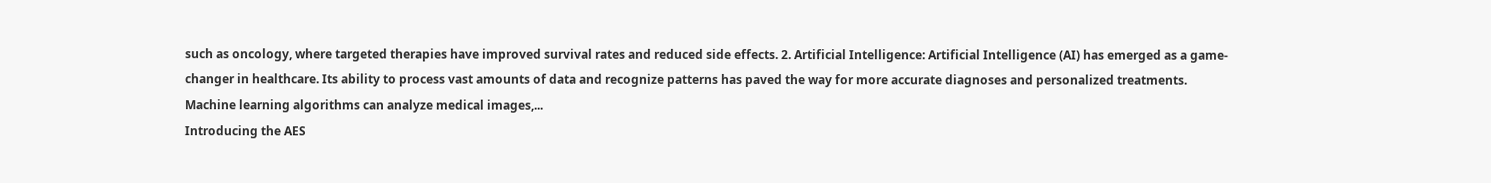such as oncology, where targeted therapies have improved survival rates and reduced side effects. 2. Artificial Intelligence: Artificial Intelligence (AI) has emerged as a game-changer in healthcare. Its ability to process vast amounts of data and recognize patterns has paved the way for more accurate diagnoses and personalized treatments. Machine learning algorithms can analyze medical images,...
Introducing the AES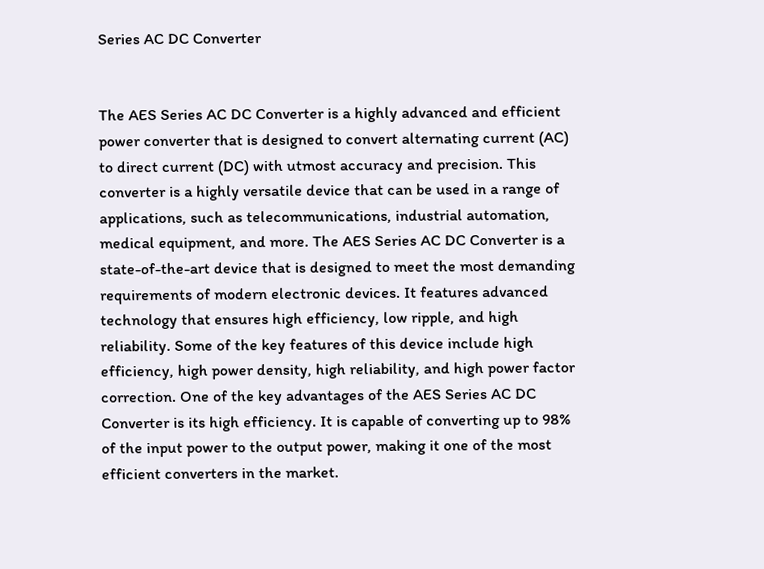Series AC DC Converter


The AES Series AC DC Converter is a highly advanced and efficient power converter that is designed to convert alternating current (AC) to direct current (DC) with utmost accuracy and precision. This converter is a highly versatile device that can be used in a range of applications, such as telecommunications, industrial automation, medical equipment, and more. The AES Series AC DC Converter is a state-of-the-art device that is designed to meet the most demanding requirements of modern electronic devices. It features advanced technology that ensures high efficiency, low ripple, and high reliability. Some of the key features of this device include high efficiency, high power density, high reliability, and high power factor correction. One of the key advantages of the AES Series AC DC Converter is its high efficiency. It is capable of converting up to 98% of the input power to the output power, making it one of the most efficient converters in the market.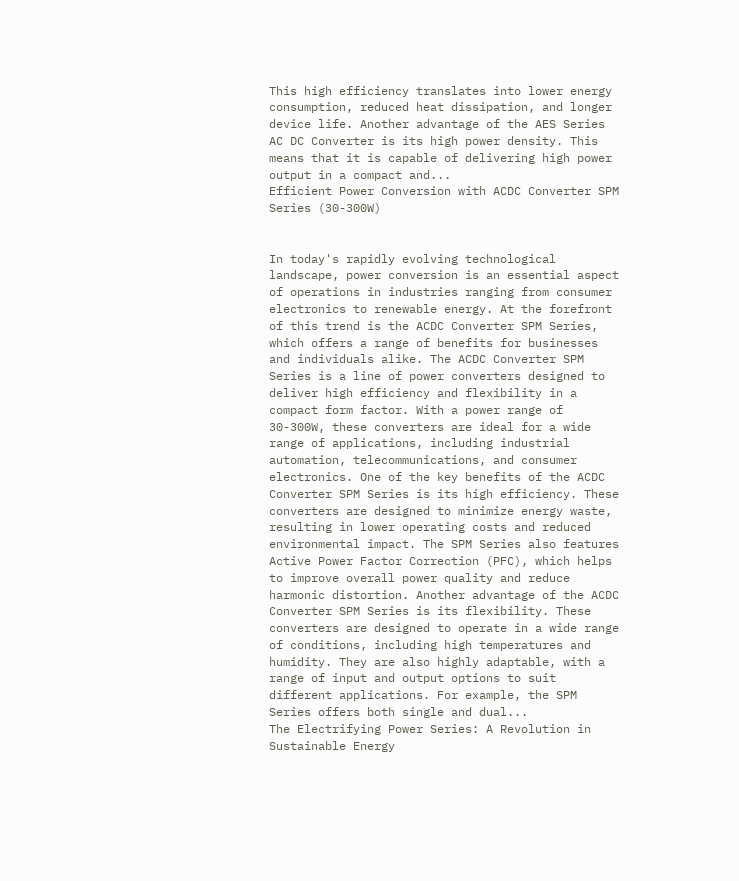This high efficiency translates into lower energy consumption, reduced heat dissipation, and longer device life. Another advantage of the AES Series AC DC Converter is its high power density. This means that it is capable of delivering high power output in a compact and...
Efficient Power Conversion with ACDC Converter SPM Series (30-300W)


In today's rapidly evolving technological landscape, power conversion is an essential aspect of operations in industries ranging from consumer electronics to renewable energy. At the forefront of this trend is the ACDC Converter SPM Series, which offers a range of benefits for businesses and individuals alike. The ACDC Converter SPM Series is a line of power converters designed to deliver high efficiency and flexibility in a compact form factor. With a power range of 30-300W, these converters are ideal for a wide range of applications, including industrial automation, telecommunications, and consumer electronics. One of the key benefits of the ACDC Converter SPM Series is its high efficiency. These converters are designed to minimize energy waste, resulting in lower operating costs and reduced environmental impact. The SPM Series also features Active Power Factor Correction (PFC), which helps to improve overall power quality and reduce harmonic distortion. Another advantage of the ACDC Converter SPM Series is its flexibility. These converters are designed to operate in a wide range of conditions, including high temperatures and humidity. They are also highly adaptable, with a range of input and output options to suit different applications. For example, the SPM Series offers both single and dual...
The Electrifying Power Series: A Revolution in Sustainable Energy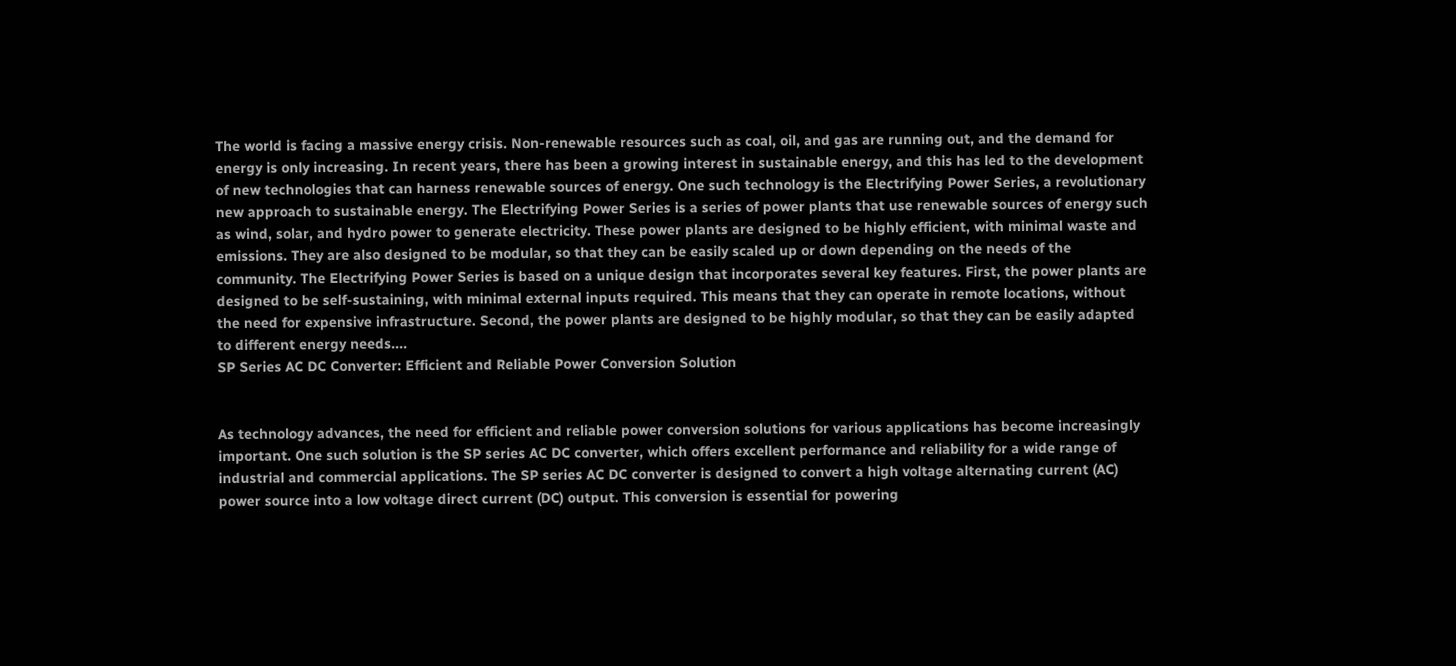The world is facing a massive energy crisis. Non-renewable resources such as coal, oil, and gas are running out, and the demand for energy is only increasing. In recent years, there has been a growing interest in sustainable energy, and this has led to the development of new technologies that can harness renewable sources of energy. One such technology is the Electrifying Power Series, a revolutionary new approach to sustainable energy. The Electrifying Power Series is a series of power plants that use renewable sources of energy such as wind, solar, and hydro power to generate electricity. These power plants are designed to be highly efficient, with minimal waste and emissions. They are also designed to be modular, so that they can be easily scaled up or down depending on the needs of the community. The Electrifying Power Series is based on a unique design that incorporates several key features. First, the power plants are designed to be self-sustaining, with minimal external inputs required. This means that they can operate in remote locations, without the need for expensive infrastructure. Second, the power plants are designed to be highly modular, so that they can be easily adapted to different energy needs....
SP Series AC DC Converter: Efficient and Reliable Power Conversion Solution


As technology advances, the need for efficient and reliable power conversion solutions for various applications has become increasingly important. One such solution is the SP series AC DC converter, which offers excellent performance and reliability for a wide range of industrial and commercial applications. The SP series AC DC converter is designed to convert a high voltage alternating current (AC) power source into a low voltage direct current (DC) output. This conversion is essential for powering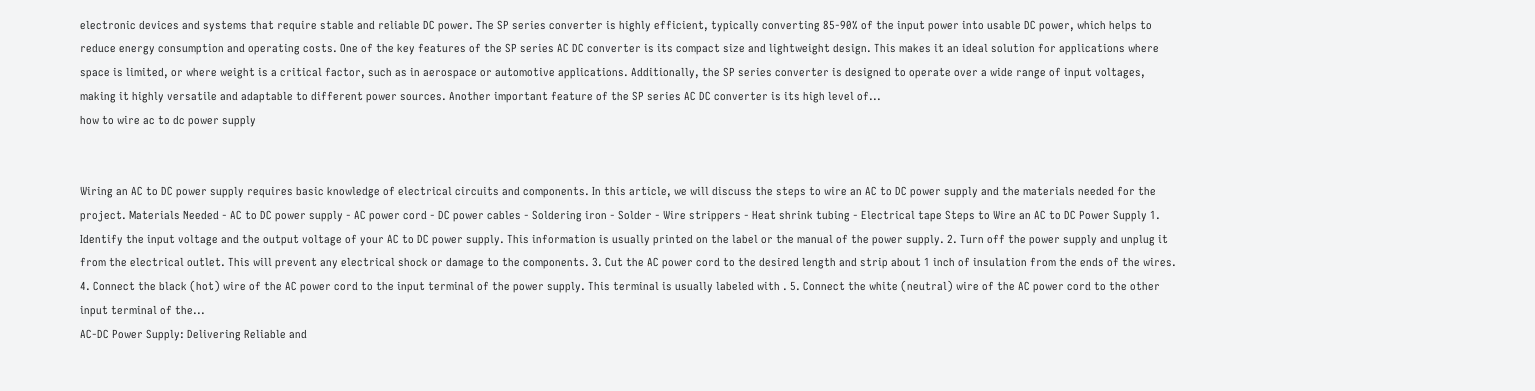electronic devices and systems that require stable and reliable DC power. The SP series converter is highly efficient, typically converting 85-90% of the input power into usable DC power, which helps to reduce energy consumption and operating costs. One of the key features of the SP series AC DC converter is its compact size and lightweight design. This makes it an ideal solution for applications where space is limited, or where weight is a critical factor, such as in aerospace or automotive applications. Additionally, the SP series converter is designed to operate over a wide range of input voltages, making it highly versatile and adaptable to different power sources. Another important feature of the SP series AC DC converter is its high level of...
how to wire ac to dc power supply


Wiring an AC to DC power supply requires basic knowledge of electrical circuits and components. In this article, we will discuss the steps to wire an AC to DC power supply and the materials needed for the project. Materials Needed - AC to DC power supply - AC power cord - DC power cables - Soldering iron - Solder - Wire strippers - Heat shrink tubing - Electrical tape Steps to Wire an AC to DC Power Supply 1. Identify the input voltage and the output voltage of your AC to DC power supply. This information is usually printed on the label or the manual of the power supply. 2. Turn off the power supply and unplug it from the electrical outlet. This will prevent any electrical shock or damage to the components. 3. Cut the AC power cord to the desired length and strip about 1 inch of insulation from the ends of the wires. 4. Connect the black (hot) wire of the AC power cord to the input terminal of the power supply. This terminal is usually labeled with . 5. Connect the white (neutral) wire of the AC power cord to the other input terminal of the...
AC-DC Power Supply: Delivering Reliable and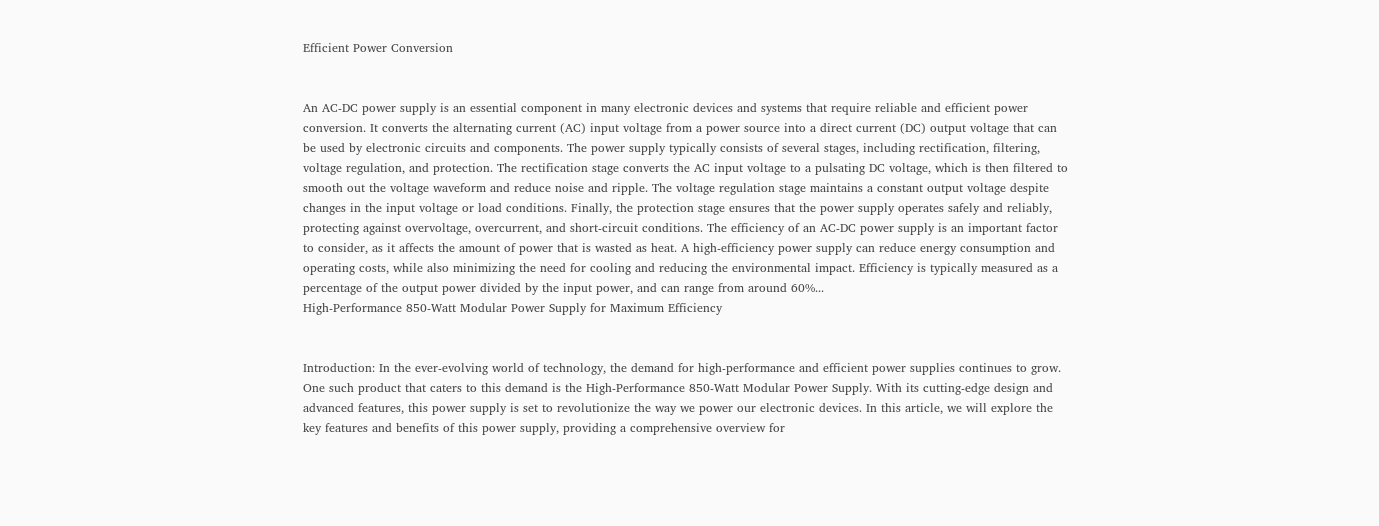Efficient Power Conversion


An AC-DC power supply is an essential component in many electronic devices and systems that require reliable and efficient power conversion. It converts the alternating current (AC) input voltage from a power source into a direct current (DC) output voltage that can be used by electronic circuits and components. The power supply typically consists of several stages, including rectification, filtering, voltage regulation, and protection. The rectification stage converts the AC input voltage to a pulsating DC voltage, which is then filtered to smooth out the voltage waveform and reduce noise and ripple. The voltage regulation stage maintains a constant output voltage despite changes in the input voltage or load conditions. Finally, the protection stage ensures that the power supply operates safely and reliably, protecting against overvoltage, overcurrent, and short-circuit conditions. The efficiency of an AC-DC power supply is an important factor to consider, as it affects the amount of power that is wasted as heat. A high-efficiency power supply can reduce energy consumption and operating costs, while also minimizing the need for cooling and reducing the environmental impact. Efficiency is typically measured as a percentage of the output power divided by the input power, and can range from around 60%...
High-Performance 850-Watt Modular Power Supply for Maximum Efficiency


Introduction: In the ever-evolving world of technology, the demand for high-performance and efficient power supplies continues to grow. One such product that caters to this demand is the High-Performance 850-Watt Modular Power Supply. With its cutting-edge design and advanced features, this power supply is set to revolutionize the way we power our electronic devices. In this article, we will explore the key features and benefits of this power supply, providing a comprehensive overview for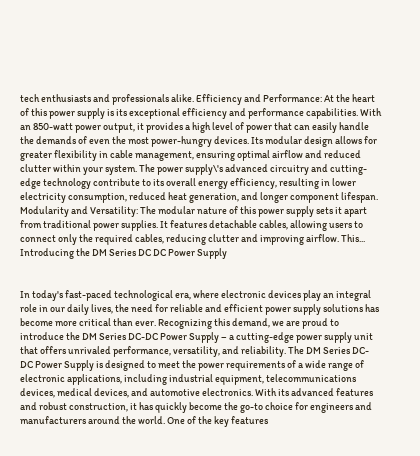tech enthusiasts and professionals alike. Efficiency and Performance: At the heart of this power supply is its exceptional efficiency and performance capabilities. With an 850-watt power output, it provides a high level of power that can easily handle the demands of even the most power-hungry devices. Its modular design allows for greater flexibility in cable management, ensuring optimal airflow and reduced clutter within your system. The power supply\'s advanced circuitry and cutting-edge technology contribute to its overall energy efficiency, resulting in lower electricity consumption, reduced heat generation, and longer component lifespan. Modularity and Versatility: The modular nature of this power supply sets it apart from traditional power supplies. It features detachable cables, allowing users to connect only the required cables, reducing clutter and improving airflow. This...
Introducing the DM Series DC DC Power Supply


In today's fast-paced technological era, where electronic devices play an integral role in our daily lives, the need for reliable and efficient power supply solutions has become more critical than ever. Recognizing this demand, we are proud to introduce the DM Series DC-DC Power Supply – a cutting-edge power supply unit that offers unrivaled performance, versatility, and reliability. The DM Series DC-DC Power Supply is designed to meet the power requirements of a wide range of electronic applications, including industrial equipment, telecommunications devices, medical devices, and automotive electronics. With its advanced features and robust construction, it has quickly become the go-to choice for engineers and manufacturers around the world. One of the key features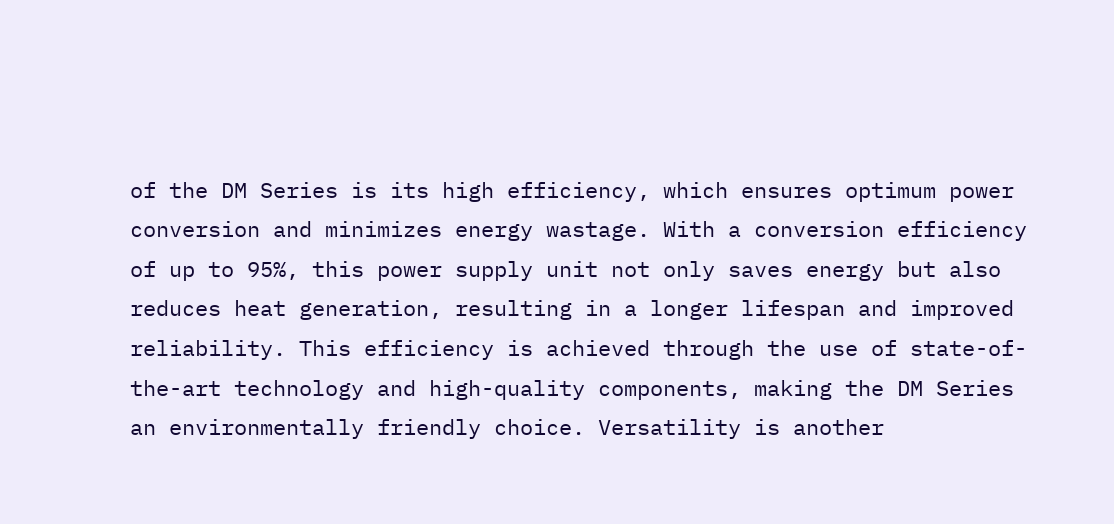of the DM Series is its high efficiency, which ensures optimum power conversion and minimizes energy wastage. With a conversion efficiency of up to 95%, this power supply unit not only saves energy but also reduces heat generation, resulting in a longer lifespan and improved reliability. This efficiency is achieved through the use of state-of-the-art technology and high-quality components, making the DM Series an environmentally friendly choice. Versatility is another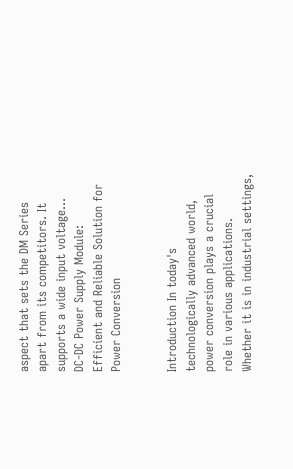aspect that sets the DM Series apart from its competitors. It supports a wide input voltage...
DC-DC Power Supply Module: Efficient and Reliable Solution for Power Conversion


Introduction In today's technologically advanced world, power conversion plays a crucial role in various applications. Whether it is in industrial settings,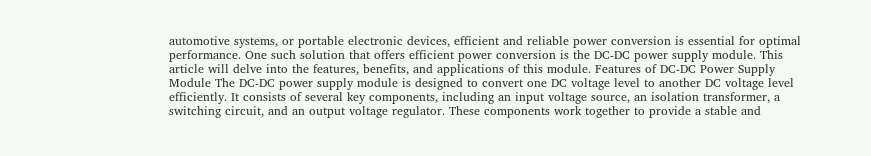automotive systems, or portable electronic devices, efficient and reliable power conversion is essential for optimal performance. One such solution that offers efficient power conversion is the DC-DC power supply module. This article will delve into the features, benefits, and applications of this module. Features of DC-DC Power Supply Module The DC-DC power supply module is designed to convert one DC voltage level to another DC voltage level efficiently. It consists of several key components, including an input voltage source, an isolation transformer, a switching circuit, and an output voltage regulator. These components work together to provide a stable and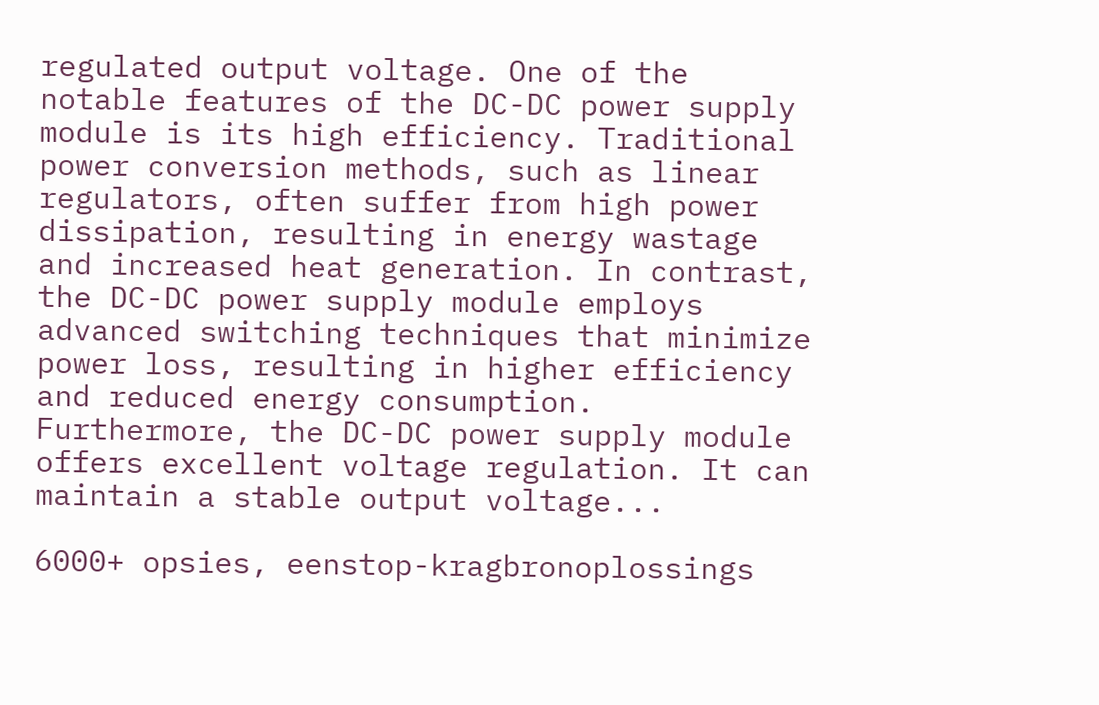regulated output voltage. One of the notable features of the DC-DC power supply module is its high efficiency. Traditional power conversion methods, such as linear regulators, often suffer from high power dissipation, resulting in energy wastage and increased heat generation. In contrast, the DC-DC power supply module employs advanced switching techniques that minimize power loss, resulting in higher efficiency and reduced energy consumption. Furthermore, the DC-DC power supply module offers excellent voltage regulation. It can maintain a stable output voltage...

6000+ opsies, eenstop-kragbronoplossings